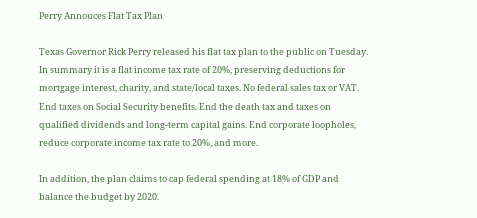Perry Annouces Flat Tax Plan

Texas Governor Rick Perry released his flat tax plan to the public on Tuesday. In summary it is a flat income tax rate of 20%, preserving deductions for mortgage interest, charity, and state/local taxes. No federal sales tax or VAT. End taxes on Social Security benefits. End the death tax and taxes on qualified dividends and long-term capital gains. End corporate loopholes, reduce corporate income tax rate to 20%, and more.

In addition, the plan claims to cap federal spending at 18% of GDP and balance the budget by 2020.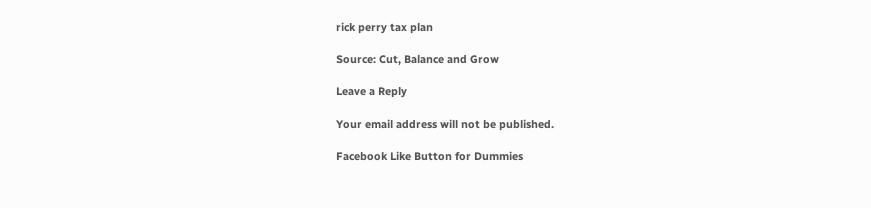rick perry tax plan

Source: Cut, Balance and Grow

Leave a Reply

Your email address will not be published.

Facebook Like Button for Dummies